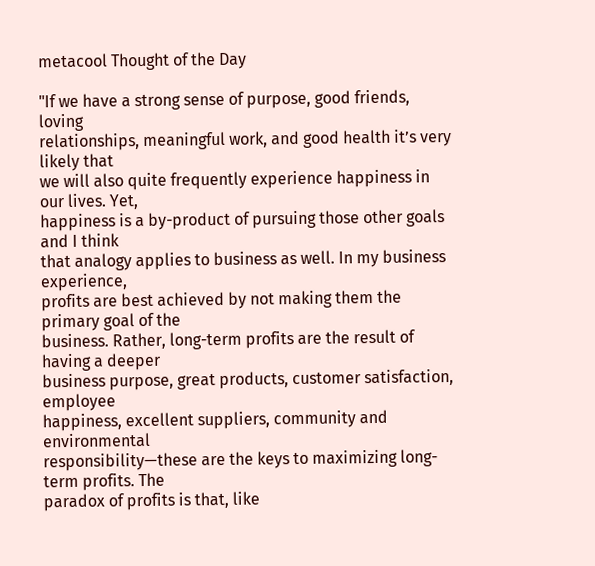metacool Thought of the Day

"If we have a strong sense of purpose, good friends, loving
relationships, meaningful work, and good health it’s very likely that
we will also quite frequently experience happiness in our lives. Yet,
happiness is a by-product of pursuing those other goals and I think
that analogy applies to business as well. In my business experience,
profits are best achieved by not making them the primary goal of the
business. Rather, long-term profits are the result of having a deeper
business purpose, great products, customer satisfaction, employee
happiness, excellent suppliers, community and environmental
responsibility—these are the keys to maximizing long-term profits. The
paradox of profits is that, like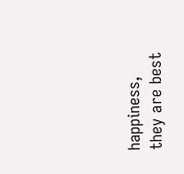happiness, they are best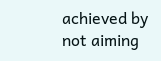achieved by
not aiming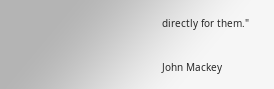directly for them."

John Mackey